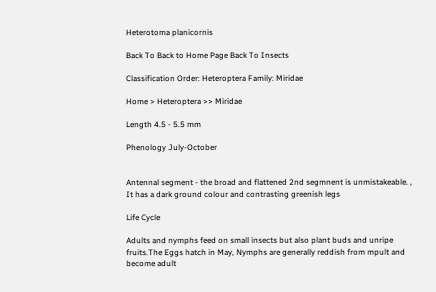Heterotoma planicornis

Back To Back to Home Page Back To Insects

Classification Order: Heteroptera Family: Miridae

Home > Heteroptera >> Miridae

Length 4.5 - 5.5 mm

Phenology July-October


Antennal segment - the broad and flattened 2nd segmnent is unmistakeable. , It has a dark ground colour and contrasting greenish legs

Life Cycle

Adults and nymphs feed on small insects but also plant buds and unripe fruits.The Eggs hatch in May, Nymphs are generally reddish from mpult and become adult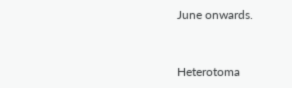June onwards.



Heterotoma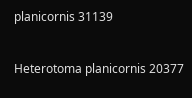planicornis 31139


Heterotoma planicornis 20377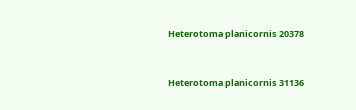Heterotoma planicornis 20378


Heterotoma planicornis 31136